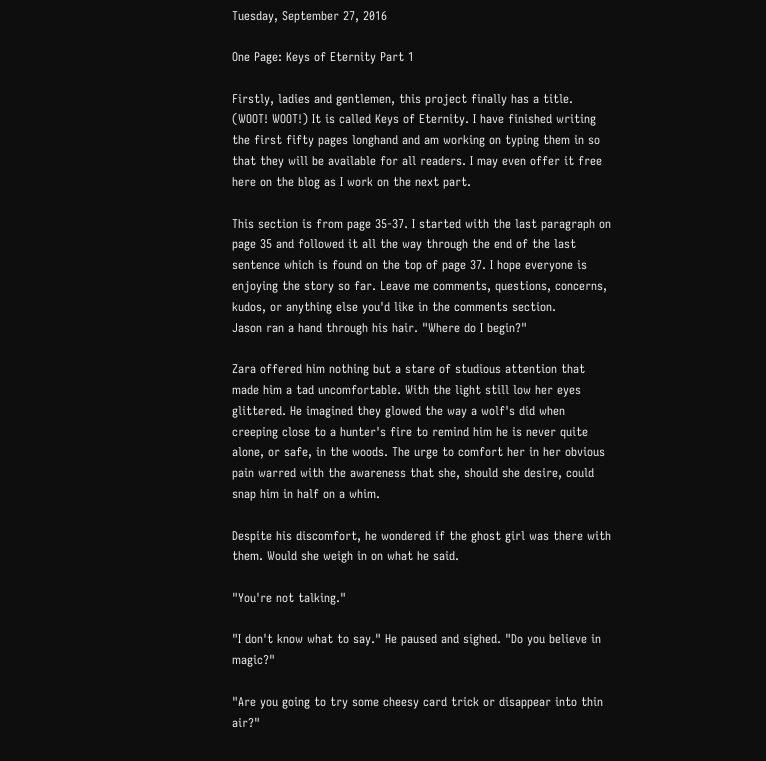Tuesday, September 27, 2016

One Page: Keys of Eternity Part 1

Firstly, ladies and gentlemen, this project finally has a title. (WOOT! WOOT!) It is called Keys of Eternity. I have finished writing the first fifty pages longhand and am working on typing them in so that they will be available for all readers. I may even offer it free here on the blog as I work on the next part.

This section is from page 35-37. I started with the last paragraph on page 35 and followed it all the way through the end of the last sentence which is found on the top of page 37. I hope everyone is enjoying the story so far. Leave me comments, questions, concerns, kudos, or anything else you'd like in the comments section.
Jason ran a hand through his hair. "Where do I begin?"

Zara offered him nothing but a stare of studious attention that made him a tad uncomfortable. With the light still low her eyes glittered. He imagined they glowed the way a wolf's did when creeping close to a hunter's fire to remind him he is never quite alone, or safe, in the woods. The urge to comfort her in her obvious pain warred with the awareness that she, should she desire, could snap him in half on a whim.

Despite his discomfort, he wondered if the ghost girl was there with them. Would she weigh in on what he said.

"You're not talking."

"I don't know what to say." He paused and sighed. "Do you believe in magic?"

"Are you going to try some cheesy card trick or disappear into thin air?"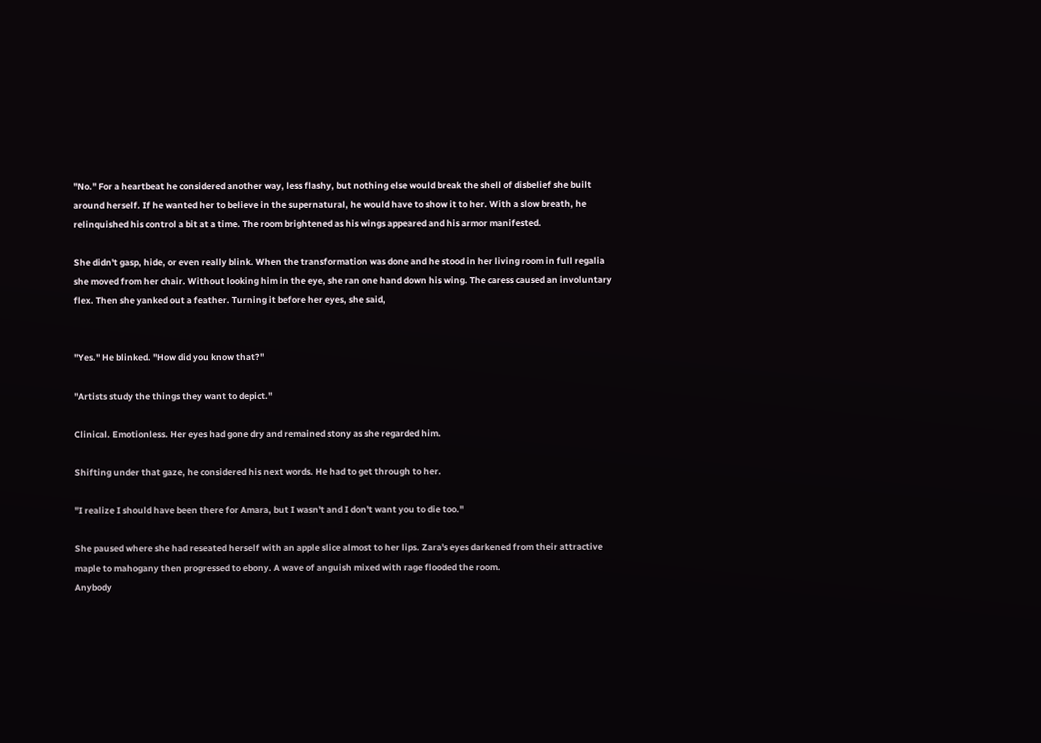"No." For a heartbeat he considered another way, less flashy, but nothing else would break the shell of disbelief she built around herself. If he wanted her to believe in the supernatural, he would have to show it to her. With a slow breath, he relinquished his control a bit at a time. The room brightened as his wings appeared and his armor manifested.

She didn't gasp, hide, or even really blink. When the transformation was done and he stood in her living room in full regalia she moved from her chair. Without looking him in the eye, she ran one hand down his wing. The caress caused an involuntary flex. Then she yanked out a feather. Turning it before her eyes, she said,


"Yes." He blinked. "How did you know that?"

"Artists study the things they want to depict."

Clinical. Emotionless. Her eyes had gone dry and remained stony as she regarded him.

Shifting under that gaze, he considered his next words. He had to get through to her.

"I realize I should have been there for Amara, but I wasn't and I don't want you to die too."

She paused where she had reseated herself with an apple slice almost to her lips. Zara's eyes darkened from their attractive maple to mahogany then progressed to ebony. A wave of anguish mixed with rage flooded the room.
Anybody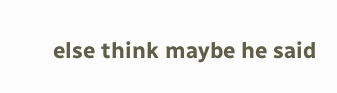else think maybe he said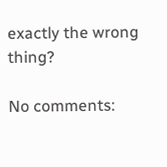exactly the wrong thing?

No comments: